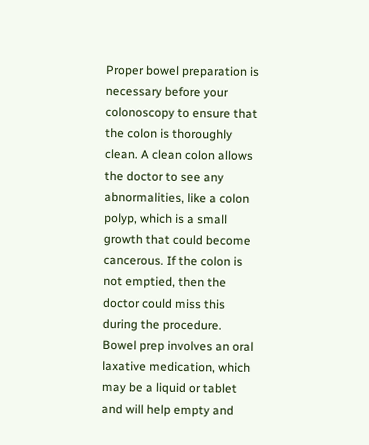Proper bowel preparation is necessary before your colonoscopy to ensure that the colon is thoroughly clean. A clean colon allows the doctor to see any abnormalities, like a colon polyp, which is a small growth that could become cancerous. If the colon is not emptied, then the doctor could miss this during the procedure. Bowel prep involves an oral laxative medication, which may be a liquid or tablet and will help empty and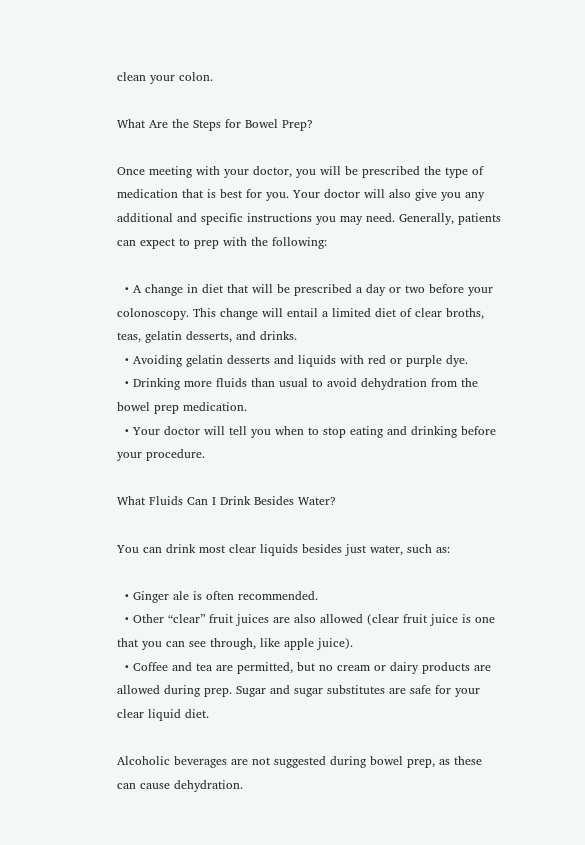clean your colon.

What Are the Steps for Bowel Prep?

Once meeting with your doctor, you will be prescribed the type of medication that is best for you. Your doctor will also give you any additional and specific instructions you may need. Generally, patients can expect to prep with the following:

  • A change in diet that will be prescribed a day or two before your colonoscopy. This change will entail a limited diet of clear broths, teas, gelatin desserts, and drinks.
  • Avoiding gelatin desserts and liquids with red or purple dye.
  • Drinking more fluids than usual to avoid dehydration from the bowel prep medication.
  • Your doctor will tell you when to stop eating and drinking before your procedure.

What Fluids Can I Drink Besides Water?

You can drink most clear liquids besides just water, such as:

  • Ginger ale is often recommended.
  • Other “clear” fruit juices are also allowed (clear fruit juice is one that you can see through, like apple juice).
  • Coffee and tea are permitted, but no cream or dairy products are allowed during prep. Sugar and sugar substitutes are safe for your clear liquid diet.

Alcoholic beverages are not suggested during bowel prep, as these can cause dehydration.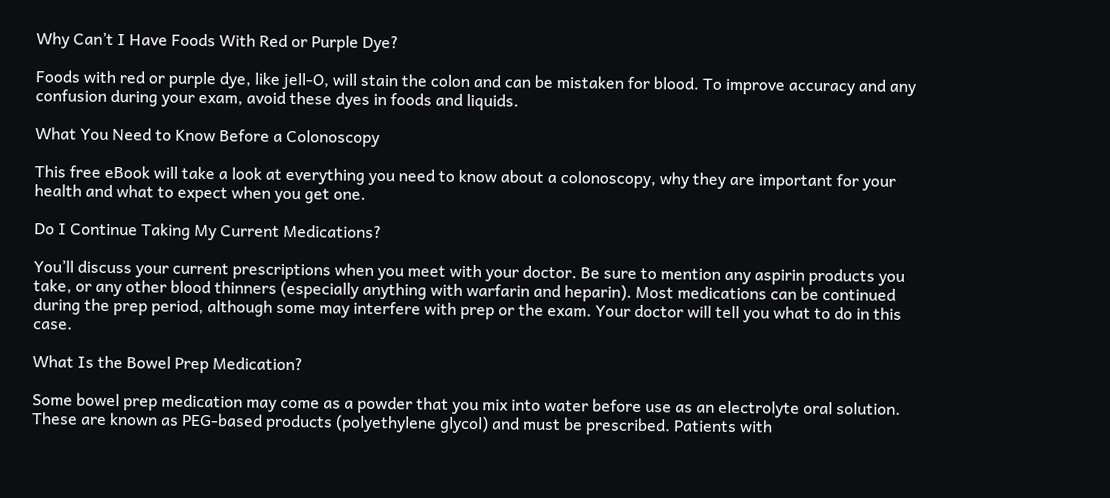Why Can’t I Have Foods With Red or Purple Dye?

Foods with red or purple dye, like jell-O, will stain the colon and can be mistaken for blood. To improve accuracy and any confusion during your exam, avoid these dyes in foods and liquids.

What You Need to Know Before a Colonoscopy

This free eBook will take a look at everything you need to know about a colonoscopy, why they are important for your health and what to expect when you get one.

Do I Continue Taking My Current Medications?

You’ll discuss your current prescriptions when you meet with your doctor. Be sure to mention any aspirin products you take, or any other blood thinners (especially anything with warfarin and heparin). Most medications can be continued during the prep period, although some may interfere with prep or the exam. Your doctor will tell you what to do in this case.

What Is the Bowel Prep Medication?

Some bowel prep medication may come as a powder that you mix into water before use as an electrolyte oral solution. These are known as PEG-based products (polyethylene glycol) and must be prescribed. Patients with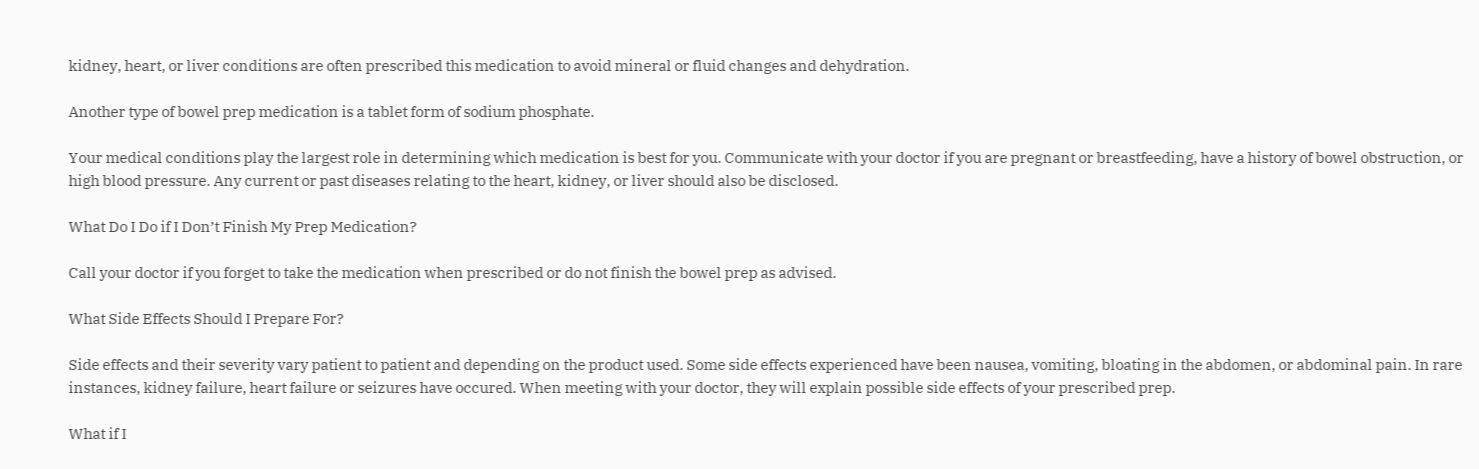kidney, heart, or liver conditions are often prescribed this medication to avoid mineral or fluid changes and dehydration.

Another type of bowel prep medication is a tablet form of sodium phosphate.

Your medical conditions play the largest role in determining which medication is best for you. Communicate with your doctor if you are pregnant or breastfeeding, have a history of bowel obstruction, or high blood pressure. Any current or past diseases relating to the heart, kidney, or liver should also be disclosed.

What Do I Do if I Don’t Finish My Prep Medication?

Call your doctor if you forget to take the medication when prescribed or do not finish the bowel prep as advised.

What Side Effects Should I Prepare For?

Side effects and their severity vary patient to patient and depending on the product used. Some side effects experienced have been nausea, vomiting, bloating in the abdomen, or abdominal pain. In rare instances, kidney failure, heart failure or seizures have occured. When meeting with your doctor, they will explain possible side effects of your prescribed prep.

What if I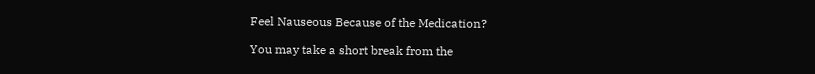Feel Nauseous Because of the Medication?

You may take a short break from the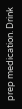prep medication. Drink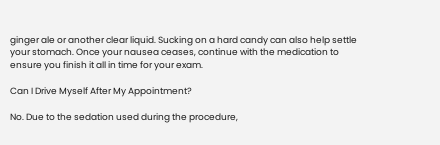ginger ale or another clear liquid. Sucking on a hard candy can also help settle your stomach. Once your nausea ceases, continue with the medication to ensure you finish it all in time for your exam.

Can I Drive Myself After My Appointment?

No. Due to the sedation used during the procedure,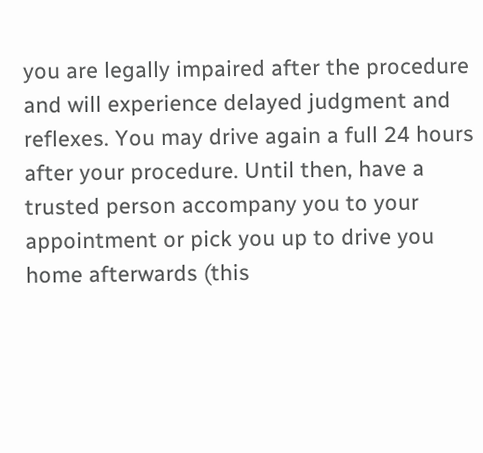you are legally impaired after the procedure and will experience delayed judgment and reflexes. You may drive again a full 24 hours after your procedure. Until then, have a trusted person accompany you to your appointment or pick you up to drive you home afterwards (this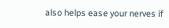also helps ease your nerves if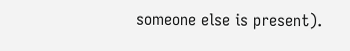someone else is present).